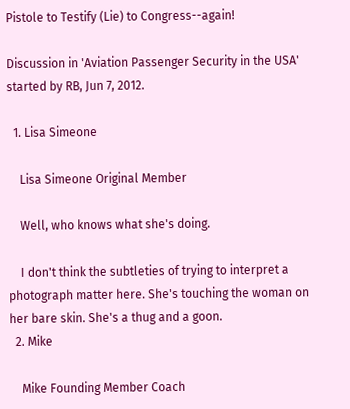Pistole to Testify (Lie) to Congress--again!

Discussion in 'Aviation Passenger Security in the USA' started by RB, Jun 7, 2012.

  1. Lisa Simeone

    Lisa Simeone Original Member

    Well, who knows what she's doing.

    I don't think the subtleties of trying to interpret a photograph matter here. She's touching the woman on her bare skin. She's a thug and a goon.
  2. Mike

    Mike Founding Member Coach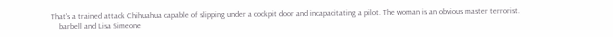That's a trained attack Chihuahua capable of slipping under a cockpit door and incapacitating a pilot. The woman is an obvious master terrorist.
    barbell and Lisa Simeone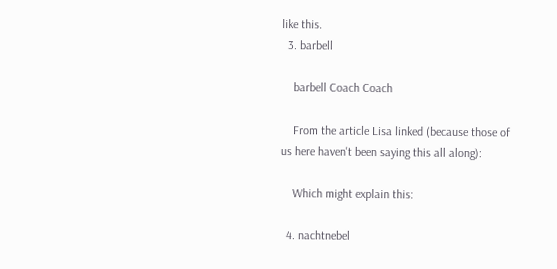like this.
  3. barbell

    barbell Coach Coach

    From the article Lisa linked (because those of us here haven't been saying this all along):

    Which might explain this:

  4. nachtnebel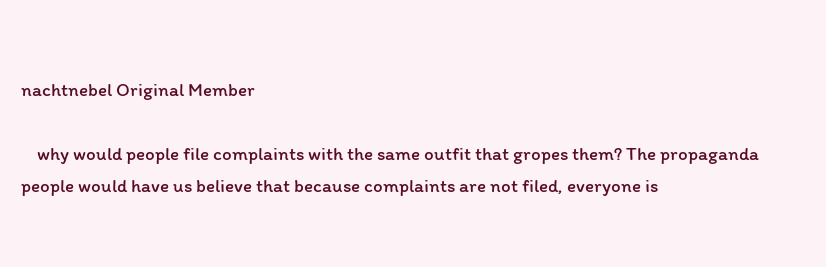nachtnebel Original Member

    why would people file complaints with the same outfit that gropes them? The propaganda people would have us believe that because complaints are not filed, everyone is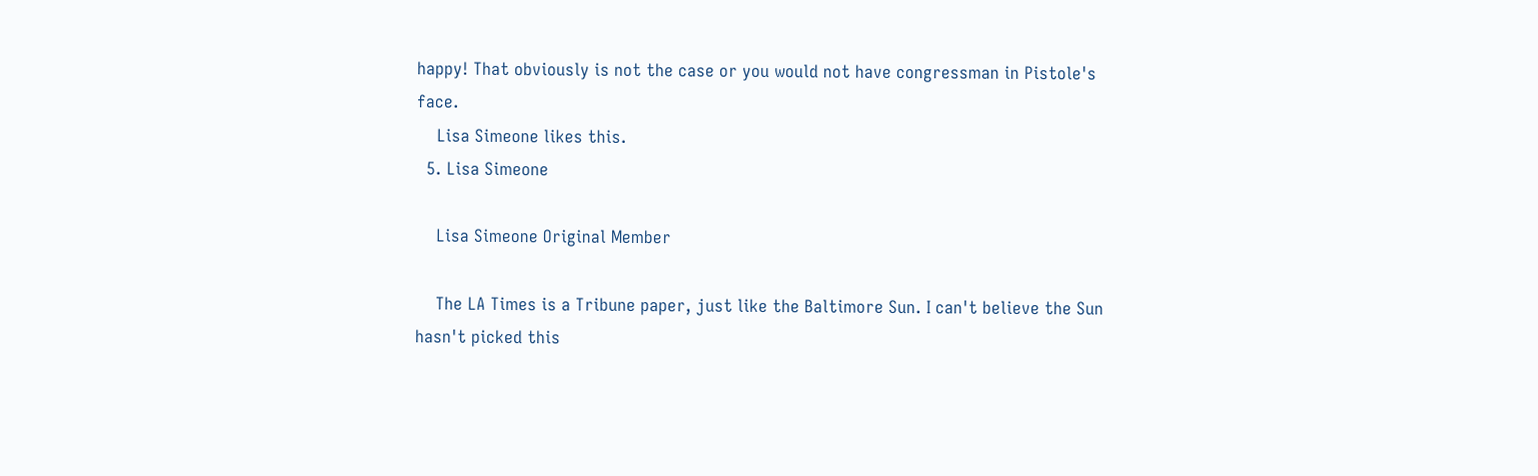happy! That obviously is not the case or you would not have congressman in Pistole's face.
    Lisa Simeone likes this.
  5. Lisa Simeone

    Lisa Simeone Original Member

    The LA Times is a Tribune paper, just like the Baltimore Sun. I can't believe the Sun hasn't picked this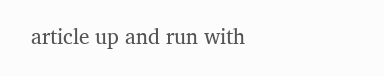article up and run with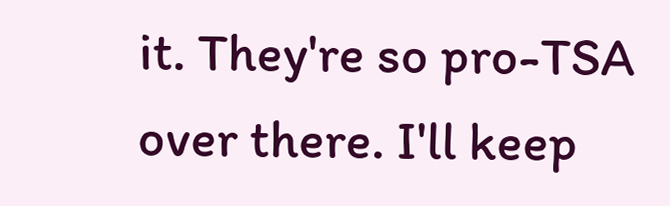it. They're so pro-TSA over there. I'll keep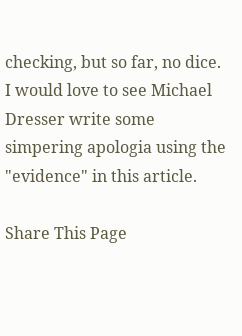checking, but so far, no dice. I would love to see Michael Dresser write some simpering apologia using the "evidence" in this article.

Share This Page